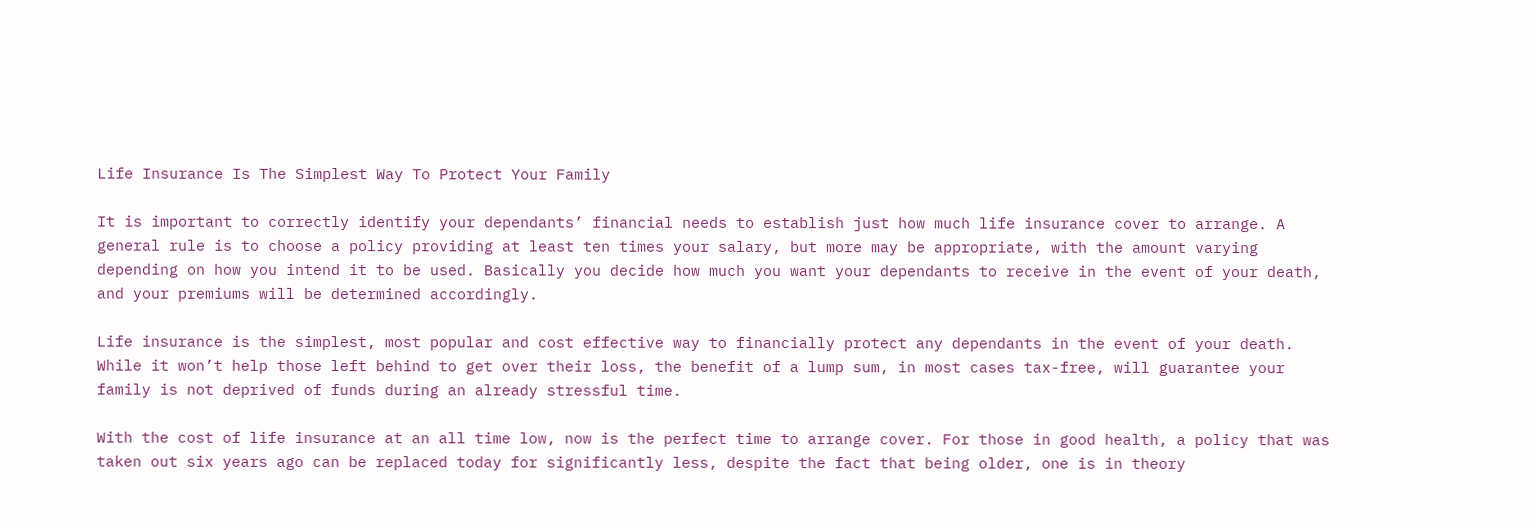Life Insurance Is The Simplest Way To Protect Your Family

It is important to correctly identify your dependants’ financial needs to establish just how much life insurance cover to arrange. A general rule is to choose a policy providing at least ten times your salary, but more may be appropriate, with the amount varying depending on how you intend it to be used. Basically you decide how much you want your dependants to receive in the event of your death, and your premiums will be determined accordingly.

Life insurance is the simplest, most popular and cost effective way to financially protect any dependants in the event of your death. While it won’t help those left behind to get over their loss, the benefit of a lump sum, in most cases tax-free, will guarantee your family is not deprived of funds during an already stressful time.

With the cost of life insurance at an all time low, now is the perfect time to arrange cover. For those in good health, a policy that was taken out six years ago can be replaced today for significantly less, despite the fact that being older, one is in theory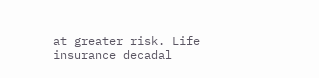at greater risk. Life insurance decadal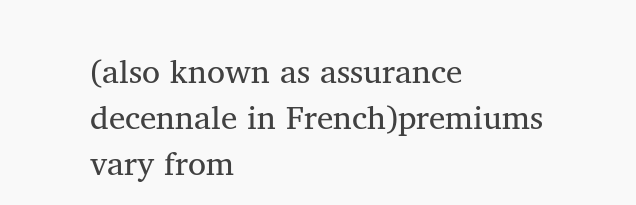(also known as assurance decennale in French)premiums vary from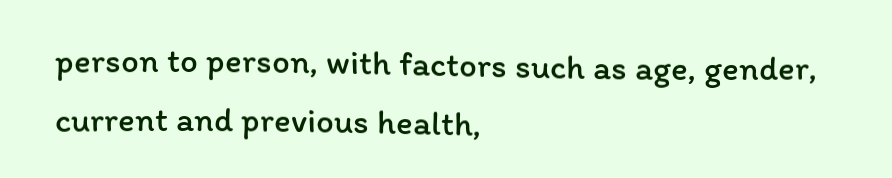person to person, with factors such as age, gender, current and previous health,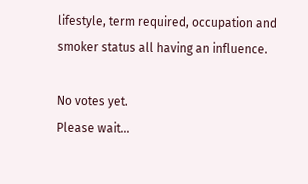lifestyle, term required, occupation and smoker status all having an influence.

No votes yet.
Please wait...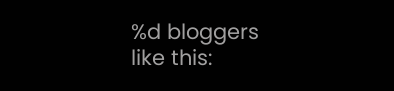%d bloggers like this: